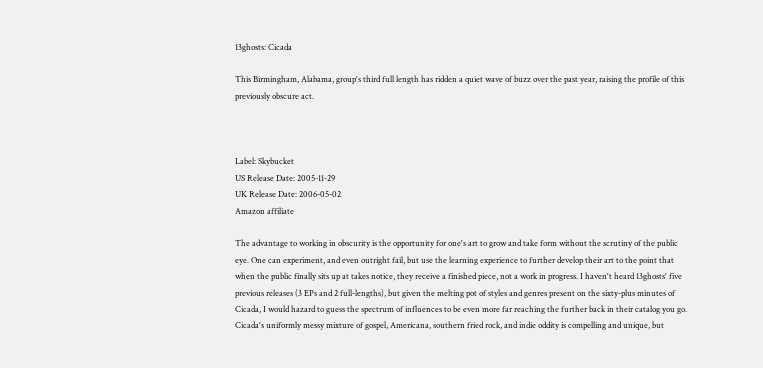13ghosts: Cicada

This Birmingham, Alabama, group's third full length has ridden a quiet wave of buzz over the past year, raising the profile of this previously obscure act.



Label: Skybucket
US Release Date: 2005-11-29
UK Release Date: 2006-05-02
Amazon affiliate

The advantage to working in obscurity is the opportunity for one's art to grow and take form without the scrutiny of the public eye. One can experiment, and even outright fail, but use the learning experience to further develop their art to the point that when the public finally sits up at takes notice, they receive a finished piece, not a work in progress. I haven't heard 13ghosts' five previous releases (3 EPs and 2 full-lengths), but given the melting pot of styles and genres present on the sixty-plus minutes of Cicada, I would hazard to guess the spectrum of influences to be even more far reaching the further back in their catalog you go. Cicada's uniformly messy mixture of gospel, Americana, southern fried rock, and indie oddity is compelling and unique, but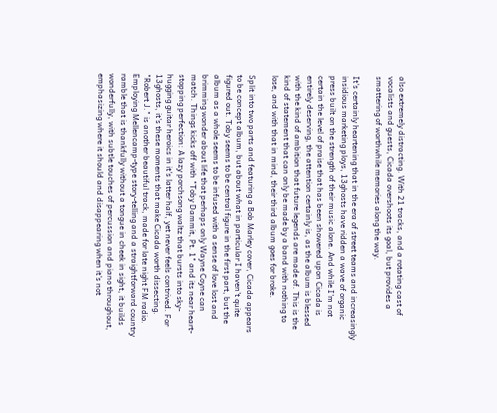also extremely distracting. With 21 tracks, and a rotating cast of vocalists and guests, Cicada overshoots its goal, but provides a smattering of worthwhile memories along the way.

It's certainly heartening that in the era of street teams and increasingly insidious marketing ploys, 13ghosts have ridden a wave of organic press built on the strength of their music alone. And while I'm not certain the level of praise that has been showered upon Cicada is entirely deserving, the attention certainly is, as the album is blessed with the kind of ambition that future legends are made of. This is the kind of statement that can only be made by a band with nothing to lose, and with that in mind, their third album goes for broke.

Split into two parts and featuring a Bob Marley cover, Cicada appears to be concept album, but about what in particular I haven't quite figured out. Toby seems to be central figure in the first part, but the album as a whole seems to be infused with a sense of love lost and brimming wonder about life that perhaps only Wayne Coyne can match. Things kicks off with "Toby Dammit, Pt. 1" and its near heart-stopping perfection: A lazy porchsong waltz that bursts into sky-hugging guitar heroics in it's latter half, yet never feels contrived. For 13ghosts, it's these moments that make Cicada worth dissecting. "Robert J." is another beautiful track, made for late night FM radio. Employing Mellencamp-type story-telling and a straightforward country ramble that is thankfully without a tongue in cheek in sight, it builds wonderfully, with subtle touches of percussion and piano throughout, emphasizing where it should and disappearing when it's not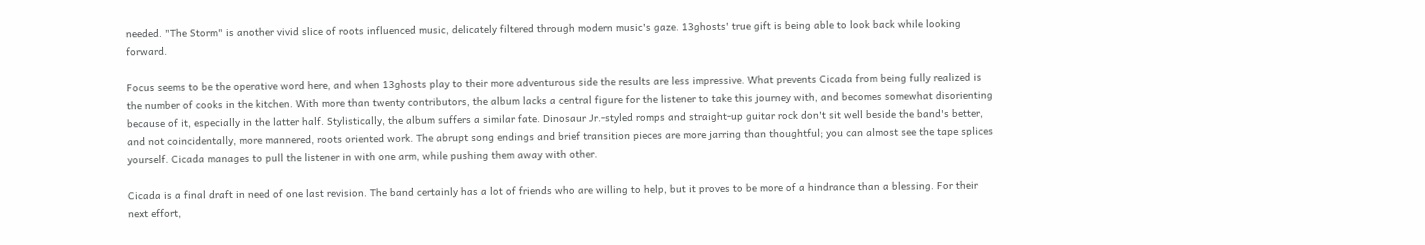needed. "The Storm" is another vivid slice of roots influenced music, delicately filtered through modern music's gaze. 13ghosts' true gift is being able to look back while looking forward.

Focus seems to be the operative word here, and when 13ghosts play to their more adventurous side the results are less impressive. What prevents Cicada from being fully realized is the number of cooks in the kitchen. With more than twenty contributors, the album lacks a central figure for the listener to take this journey with, and becomes somewhat disorienting because of it, especially in the latter half. Stylistically, the album suffers a similar fate. Dinosaur Jr.-styled romps and straight-up guitar rock don't sit well beside the band's better, and not coincidentally, more mannered, roots oriented work. The abrupt song endings and brief transition pieces are more jarring than thoughtful; you can almost see the tape splices yourself. Cicada manages to pull the listener in with one arm, while pushing them away with other.

Cicada is a final draft in need of one last revision. The band certainly has a lot of friends who are willing to help, but it proves to be more of a hindrance than a blessing. For their next effort,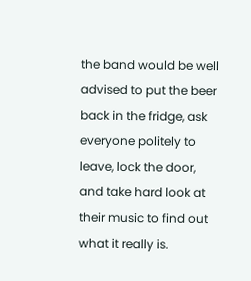the band would be well advised to put the beer back in the fridge, ask everyone politely to leave, lock the door, and take hard look at their music to find out what it really is.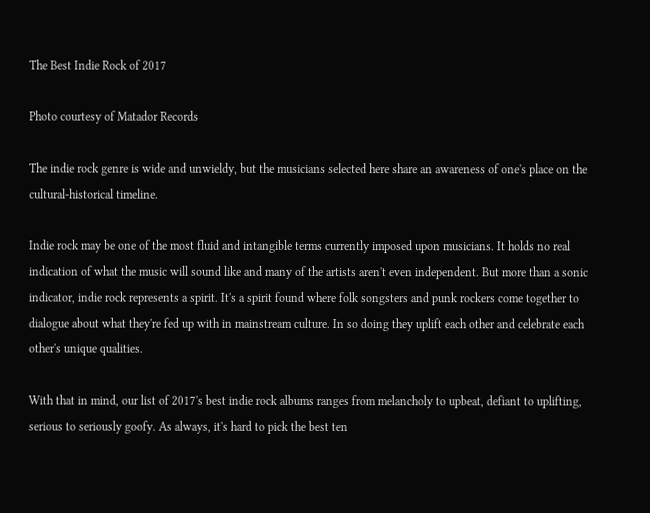The Best Indie Rock of 2017

Photo courtesy of Matador Records

The indie rock genre is wide and unwieldy, but the musicians selected here share an awareness of one's place on the cultural-historical timeline.

Indie rock may be one of the most fluid and intangible terms currently imposed upon musicians. It holds no real indication of what the music will sound like and many of the artists aren't even independent. But more than a sonic indicator, indie rock represents a spirit. It's a spirit found where folk songsters and punk rockers come together to dialogue about what they're fed up with in mainstream culture. In so doing they uplift each other and celebrate each other's unique qualities.

With that in mind, our list of 2017's best indie rock albums ranges from melancholy to upbeat, defiant to uplifting, serious to seriously goofy. As always, it's hard to pick the best ten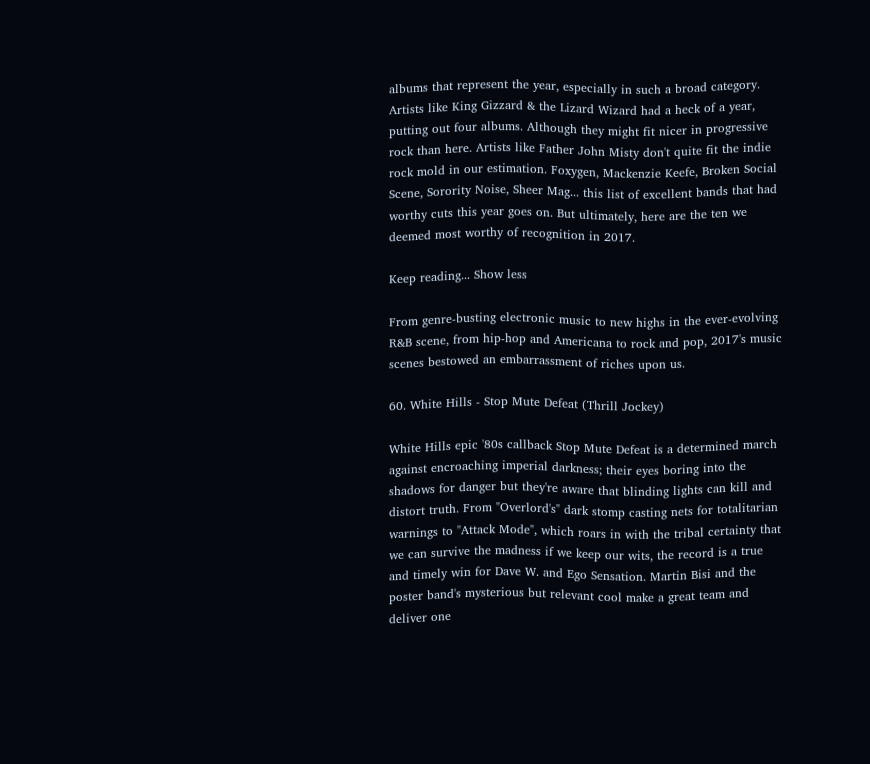albums that represent the year, especially in such a broad category. Artists like King Gizzard & the Lizard Wizard had a heck of a year, putting out four albums. Although they might fit nicer in progressive rock than here. Artists like Father John Misty don't quite fit the indie rock mold in our estimation. Foxygen, Mackenzie Keefe, Broken Social Scene, Sorority Noise, Sheer Mag... this list of excellent bands that had worthy cuts this year goes on. But ultimately, here are the ten we deemed most worthy of recognition in 2017.

Keep reading... Show less

From genre-busting electronic music to new highs in the ever-evolving R&B scene, from hip-hop and Americana to rock and pop, 2017's music scenes bestowed an embarrassment of riches upon us.

60. White Hills - Stop Mute Defeat (Thrill Jockey)

White Hills epic '80s callback Stop Mute Defeat is a determined march against encroaching imperial darkness; their eyes boring into the shadows for danger but they're aware that blinding lights can kill and distort truth. From "Overlord's" dark stomp casting nets for totalitarian warnings to "Attack Mode", which roars in with the tribal certainty that we can survive the madness if we keep our wits, the record is a true and timely win for Dave W. and Ego Sensation. Martin Bisi and the poster band's mysterious but relevant cool make a great team and deliver one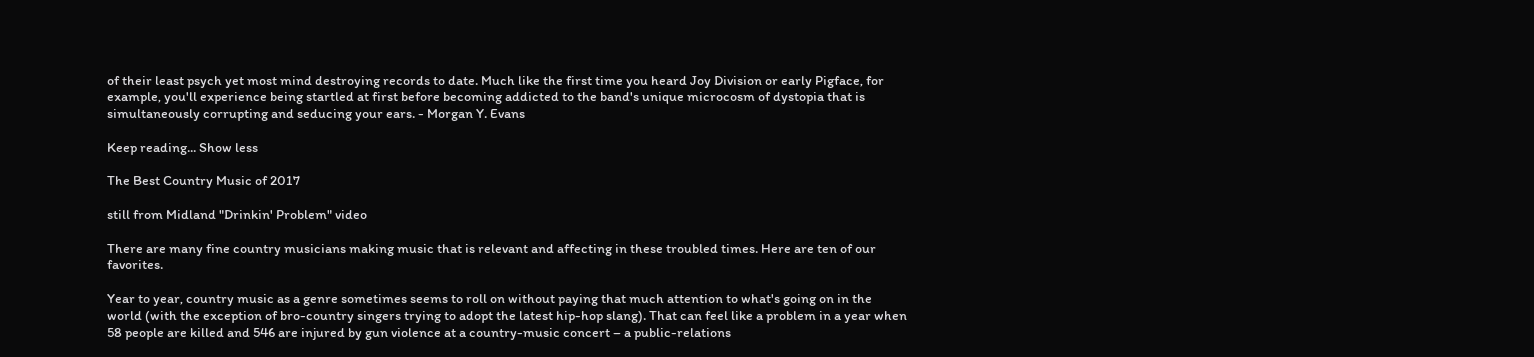of their least psych yet most mind destroying records to date. Much like the first time you heard Joy Division or early Pigface, for example, you'll experience being startled at first before becoming addicted to the band's unique microcosm of dystopia that is simultaneously corrupting and seducing your ears. - Morgan Y. Evans

Keep reading... Show less

The Best Country Music of 2017

still from Midland "Drinkin' Problem" video

There are many fine country musicians making music that is relevant and affecting in these troubled times. Here are ten of our favorites.

Year to year, country music as a genre sometimes seems to roll on without paying that much attention to what's going on in the world (with the exception of bro-country singers trying to adopt the latest hip-hop slang). That can feel like a problem in a year when 58 people are killed and 546 are injured by gun violence at a country-music concert – a public-relations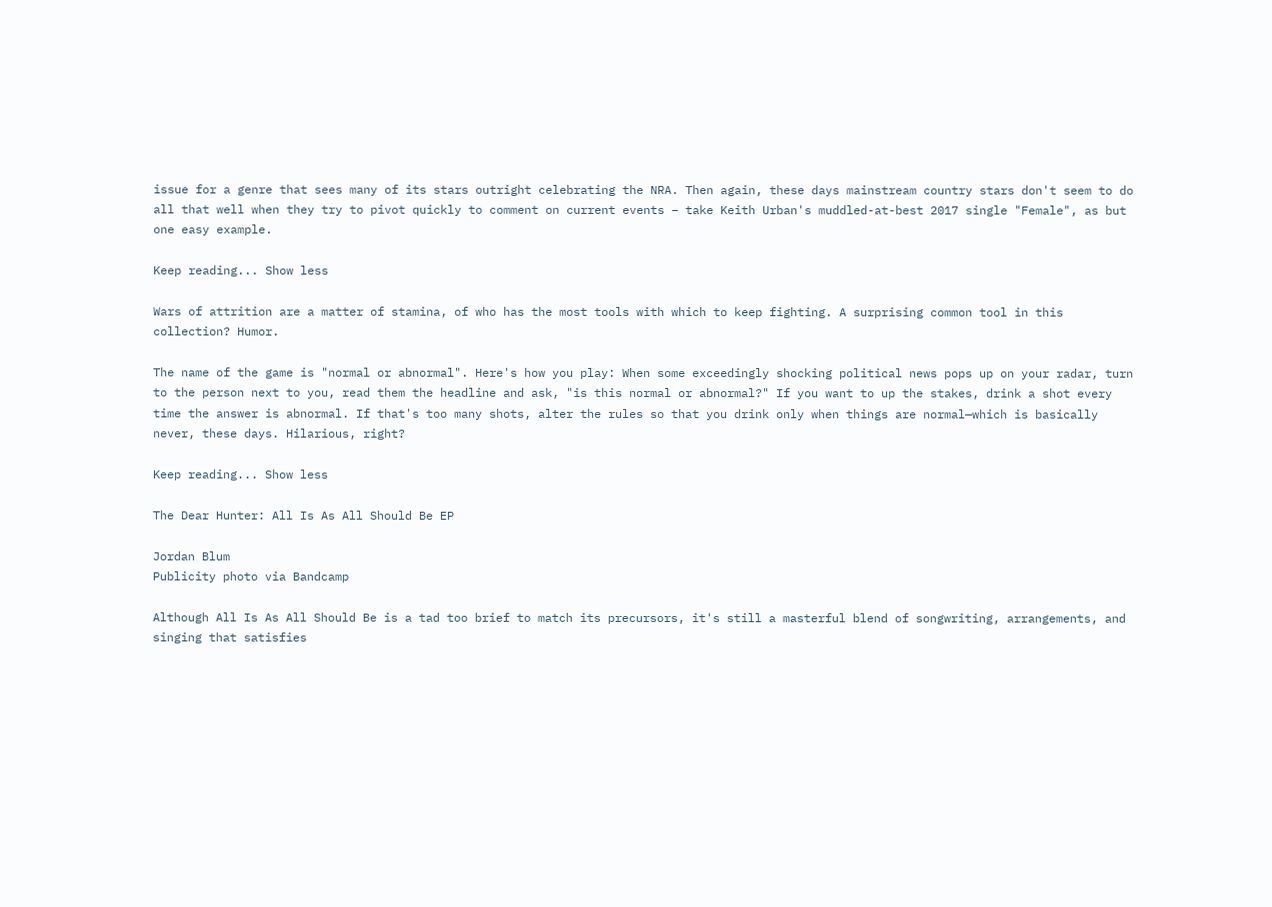issue for a genre that sees many of its stars outright celebrating the NRA. Then again, these days mainstream country stars don't seem to do all that well when they try to pivot quickly to comment on current events – take Keith Urban's muddled-at-best 2017 single "Female", as but one easy example.

Keep reading... Show less

Wars of attrition are a matter of stamina, of who has the most tools with which to keep fighting. A surprising common tool in this collection? Humor.

The name of the game is "normal or abnormal". Here's how you play: When some exceedingly shocking political news pops up on your radar, turn to the person next to you, read them the headline and ask, "is this normal or abnormal?" If you want to up the stakes, drink a shot every time the answer is abnormal. If that's too many shots, alter the rules so that you drink only when things are normal—which is basically never, these days. Hilarious, right?

Keep reading... Show less

The Dear Hunter: All Is As All Should Be EP

Jordan Blum
Publicity photo via Bandcamp

Although All Is As All Should Be is a tad too brief to match its precursors, it's still a masterful blend of songwriting, arrangements, and singing that satisfies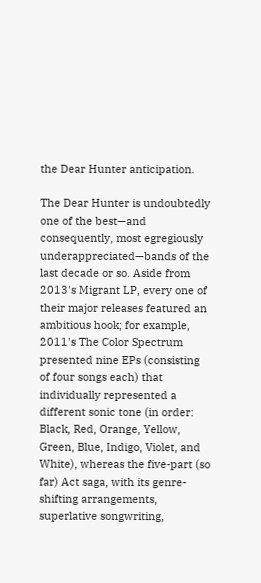the Dear Hunter anticipation.

The Dear Hunter is undoubtedly one of the best—and consequently, most egregiously underappreciated—bands of the last decade or so. Aside from 2013's Migrant LP, every one of their major releases featured an ambitious hook; for example, 2011's The Color Spectrum presented nine EPs (consisting of four songs each) that individually represented a different sonic tone (in order: Black, Red, Orange, Yellow, Green, Blue, Indigo, Violet, and White), whereas the five-part (so far) Act saga, with its genre-shifting arrangements, superlative songwriting,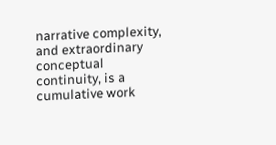narrative complexity, and extraordinary conceptual continuity, is a cumulative work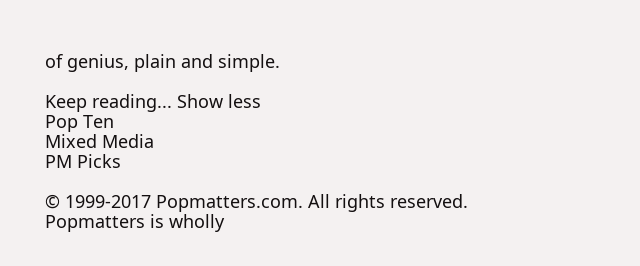of genius, plain and simple.

Keep reading... Show less
Pop Ten
Mixed Media
PM Picks

© 1999-2017 Popmatters.com. All rights reserved.
Popmatters is wholly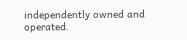independently owned and operated.